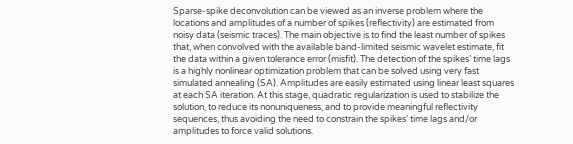Sparse-spike deconvolution can be viewed as an inverse problem where the locations and amplitudes of a number of spikes (reflectivity) are estimated from noisy data (seismic traces). The main objective is to find the least number of spikes that, when convolved with the available band-limited seismic wavelet estimate, fit the data within a given tolerance error (misfit). The detection of the spikes’ time lags is a highly nonlinear optimization problem that can be solved using very fast simulated annealing (SA). Amplitudes are easily estimated using linear least squares at each SA iteration. At this stage, quadratic regularization is used to stabilize the solution, to reduce its nonuniqueness, and to provide meaningful reflectivity sequences, thus avoiding the need to constrain the spikes’ time lags and/or amplitudes to force valid solutions.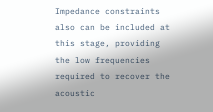Impedance constraints also can be included at this stage, providing the low frequencies required to recover the acoustic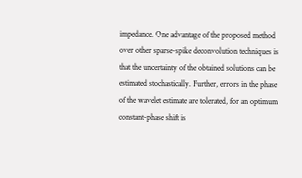impedance. One advantage of the proposed method over other sparse-spike deconvolution techniques is that the uncertainty of the obtained solutions can be estimated stochastically. Further, errors in the phase of the wavelet estimate are tolerated, for an optimum constant-phase shift is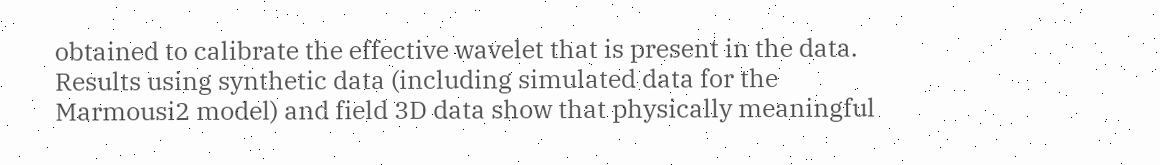obtained to calibrate the effective wavelet that is present in the data. Results using synthetic data (including simulated data for the Marmousi2 model) and field 3D data show that physically meaningful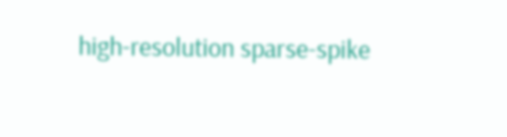high-resolution sparse-spike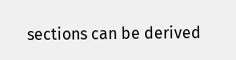sections can be derived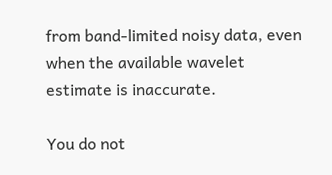from band-limited noisy data, even when the available wavelet estimate is inaccurate.

You do not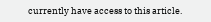currently have access to this article.